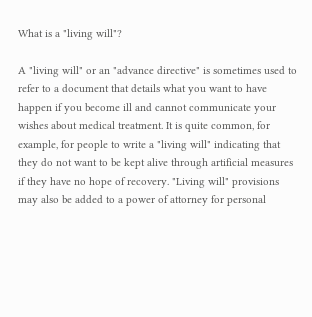What is a "living will"?

A "living will" or an "advance directive" is sometimes used to refer to a document that details what you want to have happen if you become ill and cannot communicate your wishes about medical treatment. It is quite common, for example, for people to write a "living will" indicating that they do not want to be kept alive through artificial measures if they have no hope of recovery. "Living will" provisions may also be added to a power of attorney for personal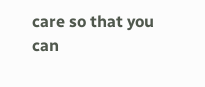care so that you can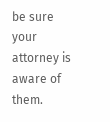be sure your attorney is aware of them.